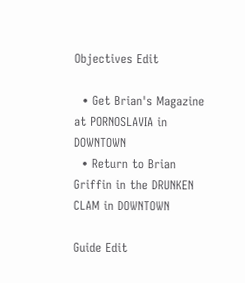Objectives Edit

  • Get Brian's Magazine at PORNOSLAVIA in DOWNTOWN
  • Return to Brian Griffin in the DRUNKEN CLAM in DOWNTOWN

Guide Edit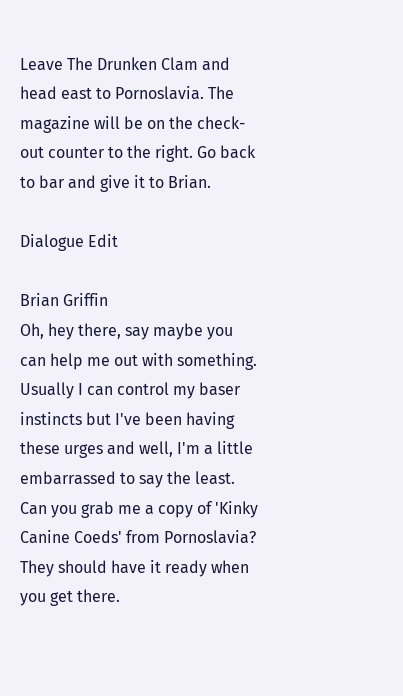Leave The Drunken Clam and head east to Pornoslavia. The magazine will be on the check-out counter to the right. Go back to bar and give it to Brian.

Dialogue Edit

Brian Griffin
Oh, hey there, say maybe you can help me out with something. Usually I can control my baser instincts but I've been having these urges and well, I'm a little embarrassed to say the least. Can you grab me a copy of 'Kinky Canine Coeds' from Pornoslavia? They should have it ready when you get there.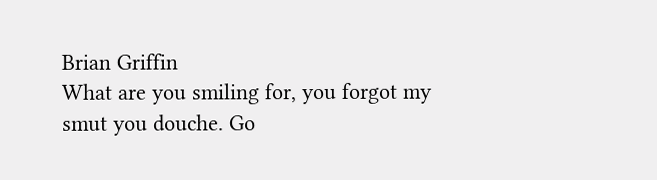Brian Griffin
What are you smiling for, you forgot my smut you douche. Go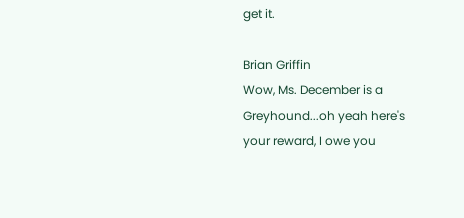get it.

Brian Griffin
Wow, Ms. December is a Greyhound...oh yeah here's your reward, I owe you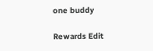one buddy

Rewards Edit